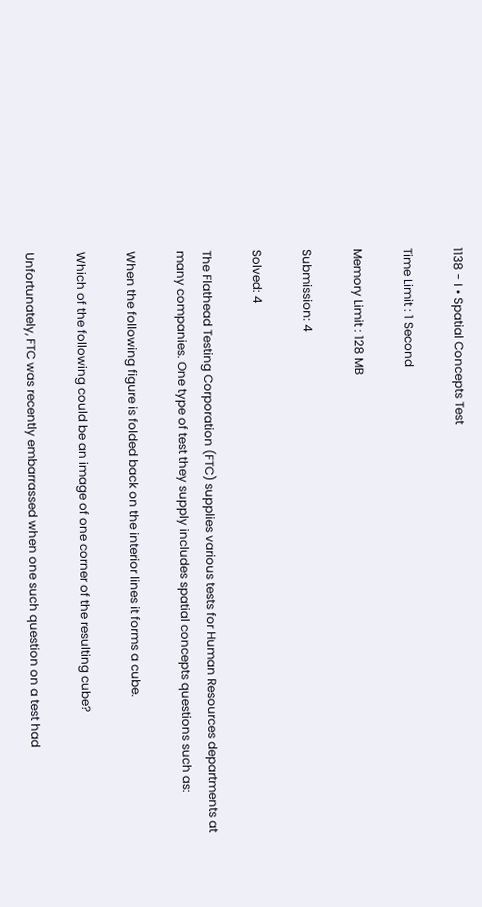1138 - I • Spatial Concepts Test

Time Limit : 1 Second

Memory Limit : 128 MB

Submission: 4

Solved: 4

The Flathead Testing Corporation (FTC) supplies various tests for Human Resources departments at
many companies. One type of test they supply includes spatial concepts questions such as:

When the following figure is folded back on the interior lines it forms a cube.

Which of the following could be an image of one corner of the resulting cube?

Unfortunately, FTC was recently embarrassed when one such question on a test had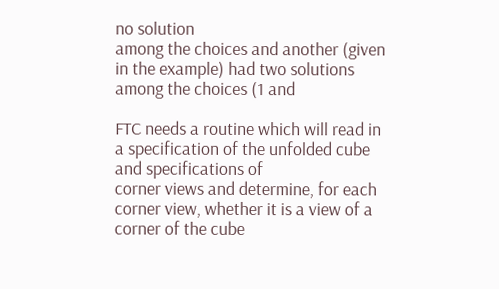no solution
among the choices and another (given in the example) had two solutions among the choices (1 and

FTC needs a routine which will read in a specification of the unfolded cube and specifications of
corner views and determine, for each corner view, whether it is a view of a corner of the cube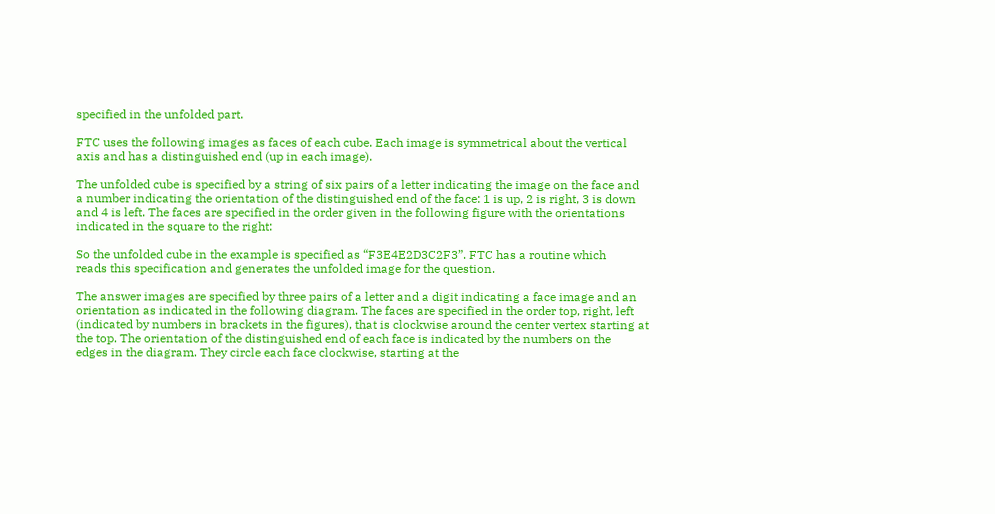specified in the unfolded part.

FTC uses the following images as faces of each cube. Each image is symmetrical about the vertical
axis and has a distinguished end (up in each image).

The unfolded cube is specified by a string of six pairs of a letter indicating the image on the face and
a number indicating the orientation of the distinguished end of the face: 1 is up, 2 is right, 3 is down
and 4 is left. The faces are specified in the order given in the following figure with the orientations
indicated in the square to the right:

So the unfolded cube in the example is specified as “F3E4E2D3C2F3”. FTC has a routine which
reads this specification and generates the unfolded image for the question.

The answer images are specified by three pairs of a letter and a digit indicating a face image and an
orientation as indicated in the following diagram. The faces are specified in the order top, right, left
(indicated by numbers in brackets in the figures), that is clockwise around the center vertex starting at
the top. The orientation of the distinguished end of each face is indicated by the numbers on the
edges in the diagram. They circle each face clockwise, starting at the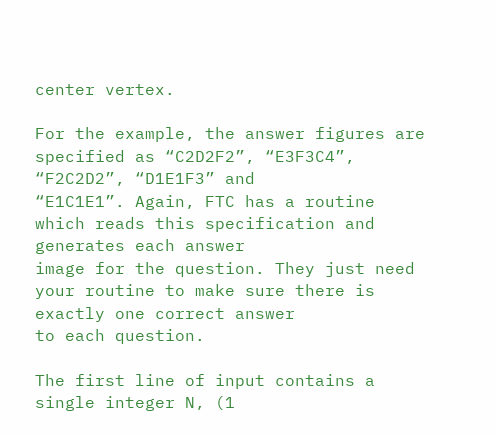center vertex.

For the example, the answer figures are specified as “C2D2F2”, “E3F3C4”, “F2C2D2”, “D1E1F3” and
“E1C1E1”. Again, FTC has a routine which reads this specification and generates each answer
image for the question. They just need your routine to make sure there is exactly one correct answer
to each question.

The first line of input contains a single integer N, (1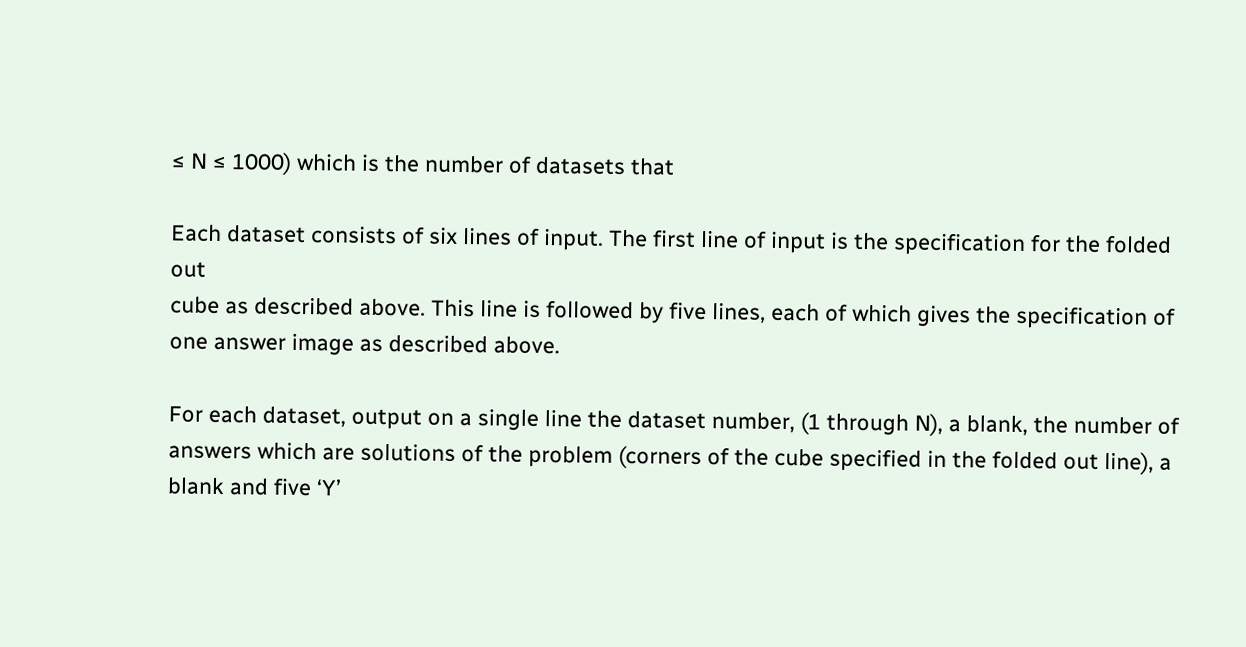≤ N ≤ 1000) which is the number of datasets that

Each dataset consists of six lines of input. The first line of input is the specification for the folded out
cube as described above. This line is followed by five lines, each of which gives the specification of
one answer image as described above.

For each dataset, output on a single line the dataset number, (1 through N), a blank, the number of
answers which are solutions of the problem (corners of the cube specified in the folded out line), a
blank and five ‘Y’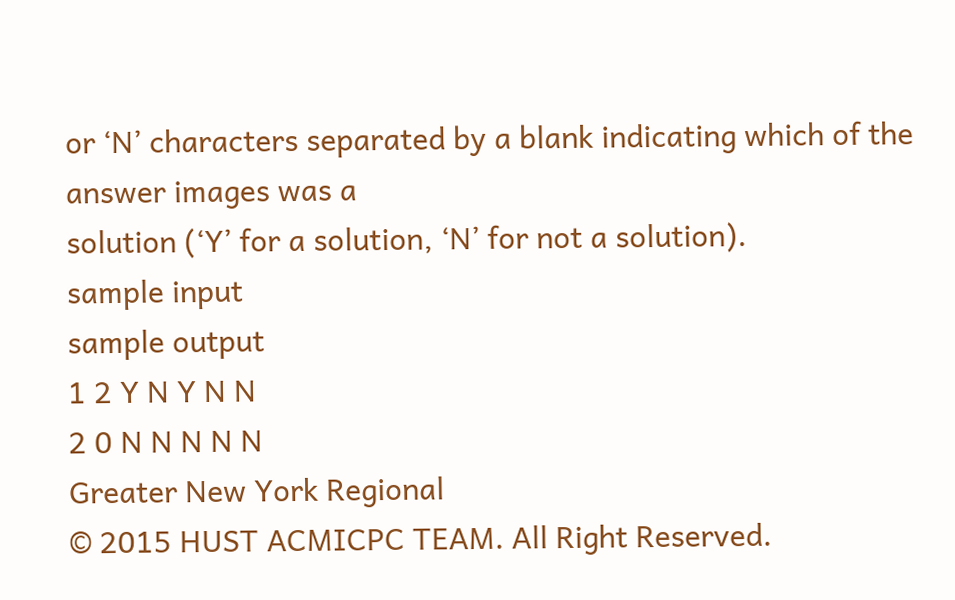or ‘N’ characters separated by a blank indicating which of the answer images was a
solution (‘Y’ for a solution, ‘N’ for not a solution).
sample input
sample output
1 2 Y N Y N N
2 0 N N N N N
Greater New York Regional
© 2015 HUST ACMICPC TEAM. All Right Reserved.